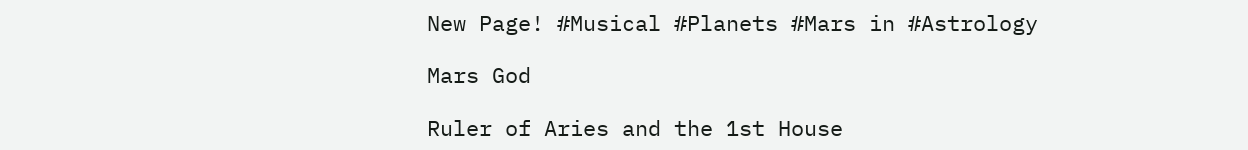New Page! #Musical #Planets #Mars in #Astrology

Mars God

Ruler of Aries and the 1st House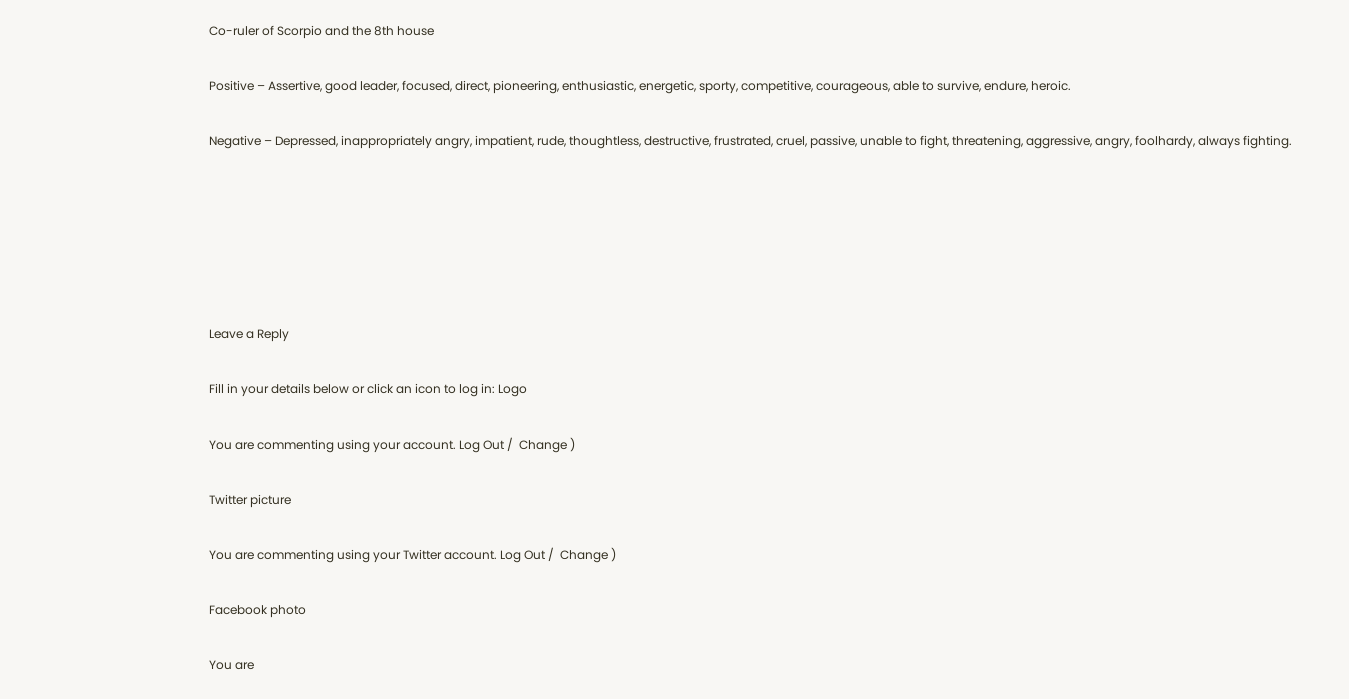Co-ruler of Scorpio and the 8th house

Positive – Assertive, good leader, focused, direct, pioneering, enthusiastic, energetic, sporty, competitive, courageous, able to survive, endure, heroic.

Negative – Depressed, inappropriately angry, impatient, rude, thoughtless, destructive, frustrated, cruel, passive, unable to fight, threatening, aggressive, angry, foolhardy, always fighting.






Leave a Reply

Fill in your details below or click an icon to log in: Logo

You are commenting using your account. Log Out /  Change )

Twitter picture

You are commenting using your Twitter account. Log Out /  Change )

Facebook photo

You are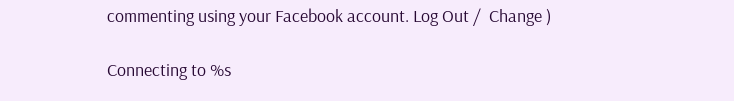commenting using your Facebook account. Log Out /  Change )

Connecting to %s